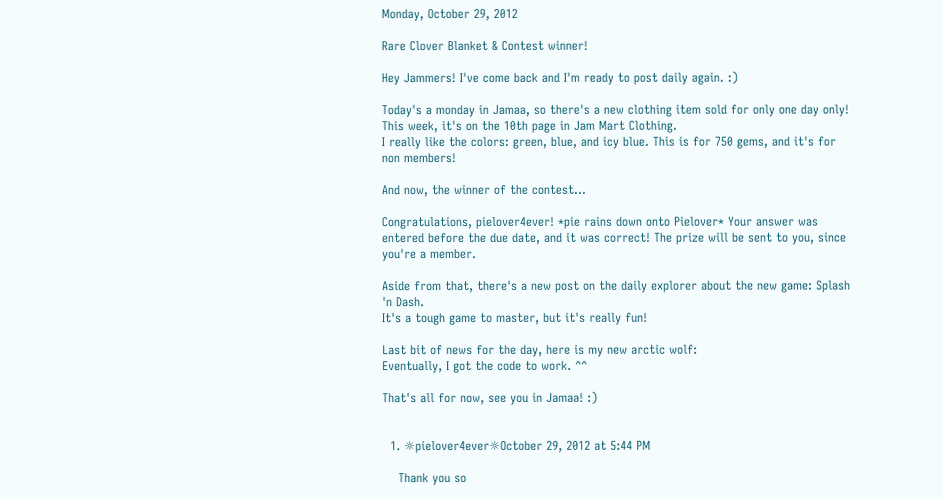Monday, October 29, 2012

Rare Clover Blanket & Contest winner!

Hey Jammers! I've come back and I'm ready to post daily again. :)

Today's a monday in Jamaa, so there's a new clothing item sold for only one day only! This week, it's on the 10th page in Jam Mart Clothing.
I really like the colors: green, blue, and icy blue. This is for 750 gems, and it's for non members!

And now, the winner of the contest...

Congratulations, pielover4ever! *pie rains down onto Pielover* Your answer was entered before the due date, and it was correct! The prize will be sent to you, since you're a member.

Aside from that, there's a new post on the daily explorer about the new game: Splash 'n Dash.
It's a tough game to master, but it's really fun!

Last bit of news for the day, here is my new arctic wolf:
Eventually, I got the code to work. ^^

That's all for now, see you in Jamaa! :)


  1. ☼pielover4ever☼October 29, 2012 at 5:44 PM

    Thank you so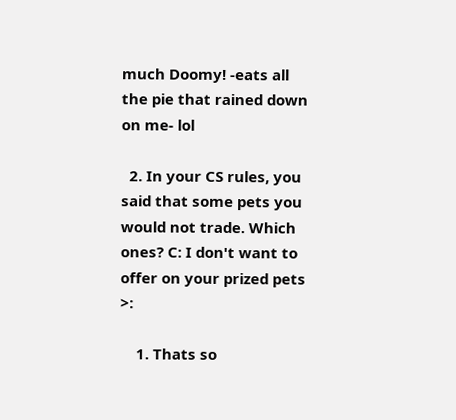much Doomy! -eats all the pie that rained down on me- lol

  2. In your CS rules, you said that some pets you would not trade. Which ones? C: I don't want to offer on your prized pets >:

    1. Thats so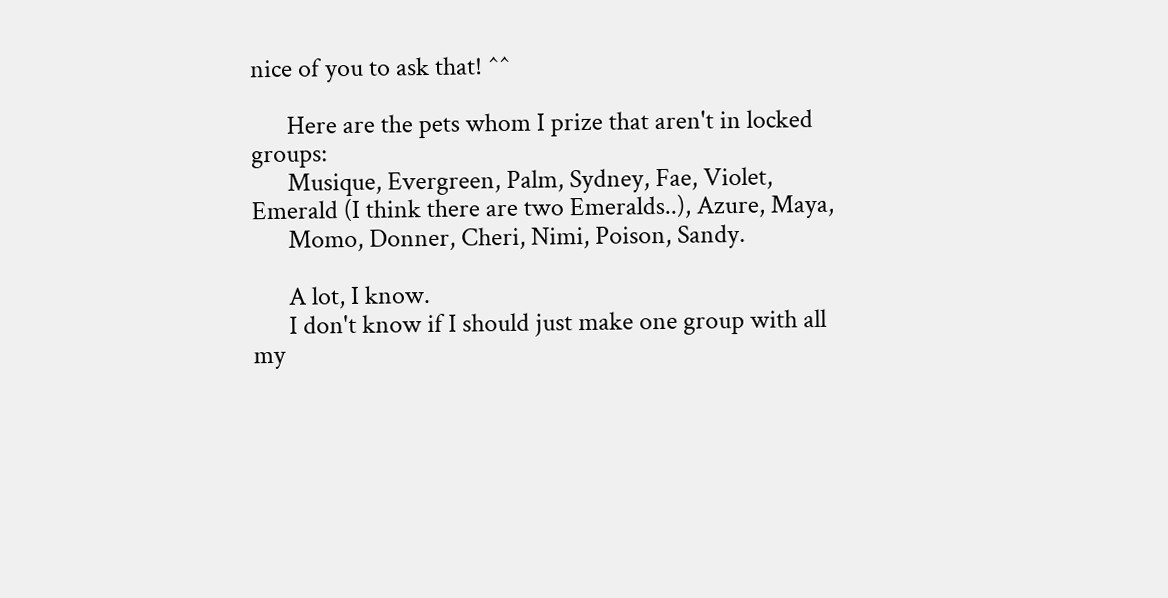nice of you to ask that! ^^

      Here are the pets whom I prize that aren't in locked groups:
      Musique, Evergreen, Palm, Sydney, Fae, Violet, Emerald (I think there are two Emeralds..), Azure, Maya,
      Momo, Donner, Cheri, Nimi, Poison, Sandy.

      A lot, I know.
      I don't know if I should just make one group with all my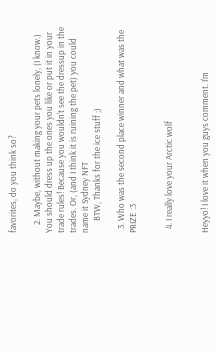favorites, do you think so?

    2. Maybe, without making your pets lonely, (I know.) You should dress up the ones you like or put it in your trade rules! Because you wouldn't see the dressup in the trades. Or, (and I think it is ruining the pet) you could name it Sydney NFT
      BTW, Thanks for the ice stuff ;)

  3. Who was the second place winner and what was the PRIZE :3


  4. I really love your Arctic wolf


Heyyo! I love it when you guys comment. I'm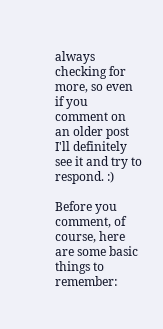always checking for more, so even if you comment on an older post I'll definitely see it and try to respond. :)

Before you comment, of course, here are some basic things to remember: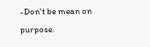-Don't be mean on purpose.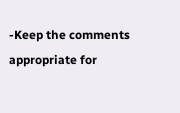-Keep the comments appropriate for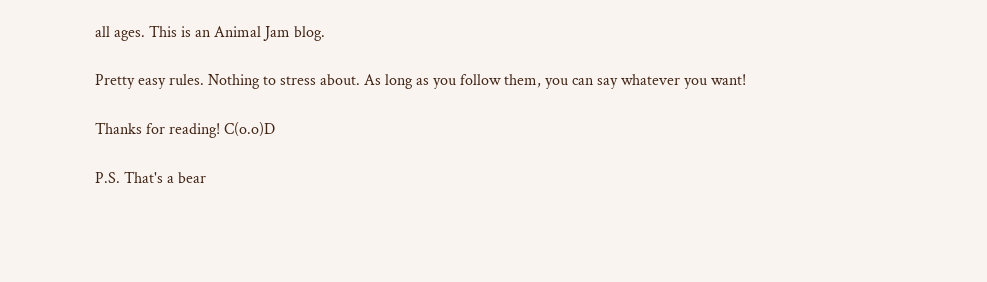all ages. This is an Animal Jam blog.

Pretty easy rules. Nothing to stress about. As long as you follow them, you can say whatever you want!

Thanks for reading! C(o.o)D

P.S. That's a bear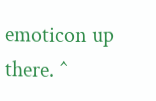emoticon up there. ^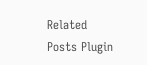Related Posts Plugin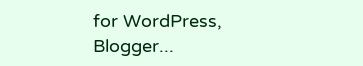for WordPress, Blogger...